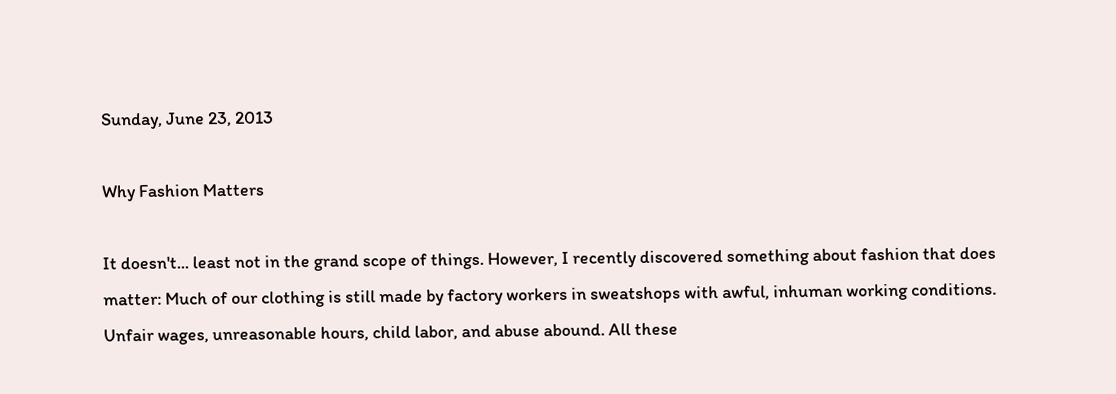Sunday, June 23, 2013

Why Fashion Matters

It doesn't... least not in the grand scope of things. However, I recently discovered something about fashion that does matter: Much of our clothing is still made by factory workers in sweatshops with awful, inhuman working conditions. Unfair wages, unreasonable hours, child labor, and abuse abound. All these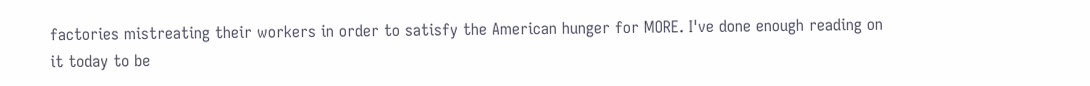factories mistreating their workers in order to satisfy the American hunger for MORE. I've done enough reading on it today to be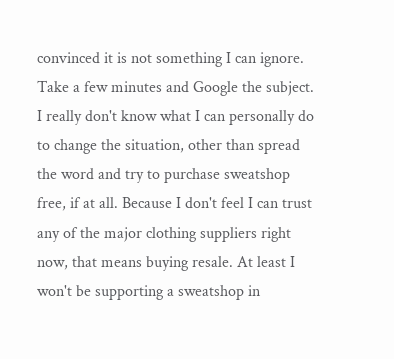convinced it is not something I can ignore. Take a few minutes and Google the subject. I really don't know what I can personally do to change the situation, other than spread the word and try to purchase sweatshop free, if at all. Because I don't feel I can trust any of the major clothing suppliers right now, that means buying resale. At least I won't be supporting a sweatshop in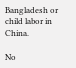Bangladesh or child labor in China.

No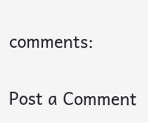comments:

Post a Comment